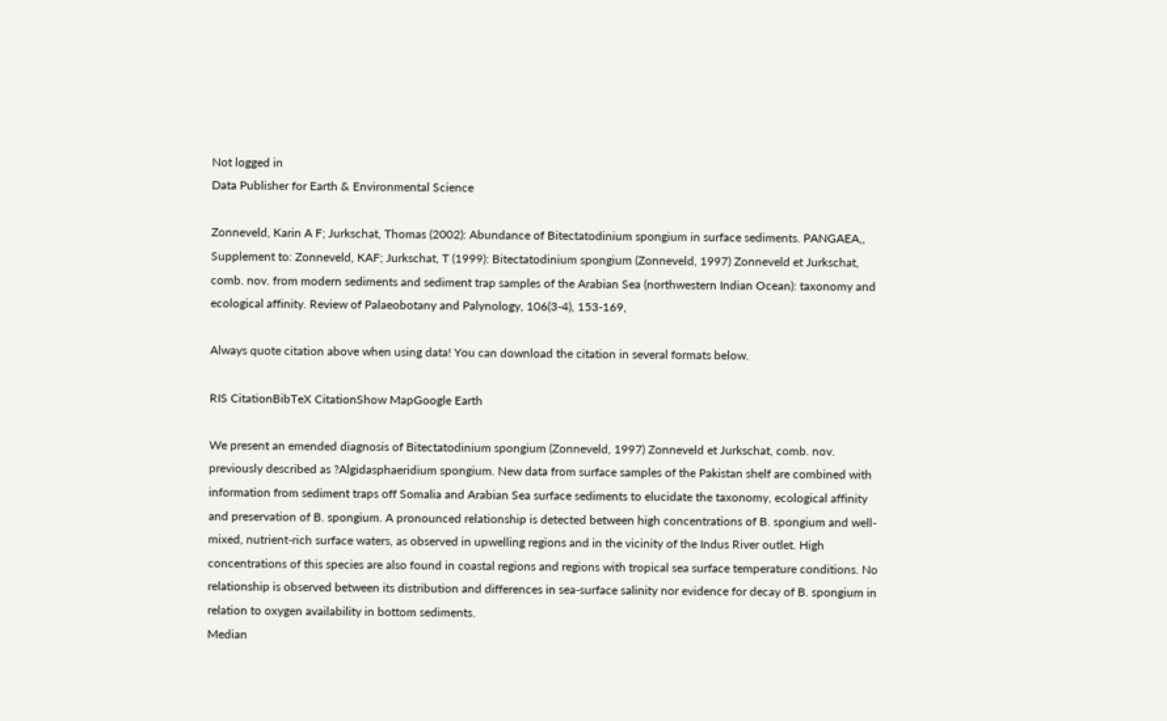Not logged in
Data Publisher for Earth & Environmental Science

Zonneveld, Karin A F; Jurkschat, Thomas (2002): Abundance of Bitectatodinium spongium in surface sediments. PANGAEA,, Supplement to: Zonneveld, KAF; Jurkschat, T (1999): Bitectatodinium spongium (Zonneveld, 1997) Zonneveld et Jurkschat, comb. nov. from modern sediments and sediment trap samples of the Arabian Sea (northwestern Indian Ocean): taxonomy and ecological affinity. Review of Palaeobotany and Palynology, 106(3-4), 153-169,

Always quote citation above when using data! You can download the citation in several formats below.

RIS CitationBibTeX CitationShow MapGoogle Earth

We present an emended diagnosis of Bitectatodinium spongium (Zonneveld, 1997) Zonneveld et Jurkschat, comb. nov. previously described as ?Algidasphaeridium spongium. New data from surface samples of the Pakistan shelf are combined with information from sediment traps off Somalia and Arabian Sea surface sediments to elucidate the taxonomy, ecological affinity and preservation of B. spongium. A pronounced relationship is detected between high concentrations of B. spongium and well-mixed, nutrient-rich surface waters, as observed in upwelling regions and in the vicinity of the Indus River outlet. High concentrations of this species are also found in coastal regions and regions with tropical sea surface temperature conditions. No relationship is observed between its distribution and differences in sea-surface salinity nor evidence for decay of B. spongium in relation to oxygen availability in bottom sediments.
Median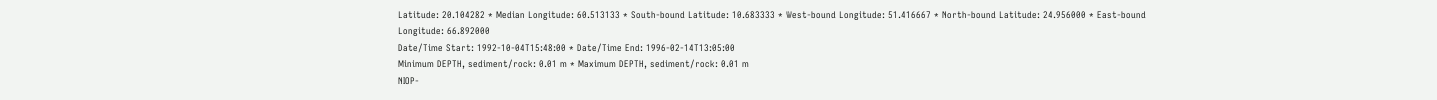Latitude: 20.104282 * Median Longitude: 60.513133 * South-bound Latitude: 10.683333 * West-bound Longitude: 51.416667 * North-bound Latitude: 24.956000 * East-bound Longitude: 66.892000
Date/Time Start: 1992-10-04T15:48:00 * Date/Time End: 1996-02-14T13:05:00
Minimum DEPTH, sediment/rock: 0.01 m * Maximum DEPTH, sediment/rock: 0.01 m
NIOP-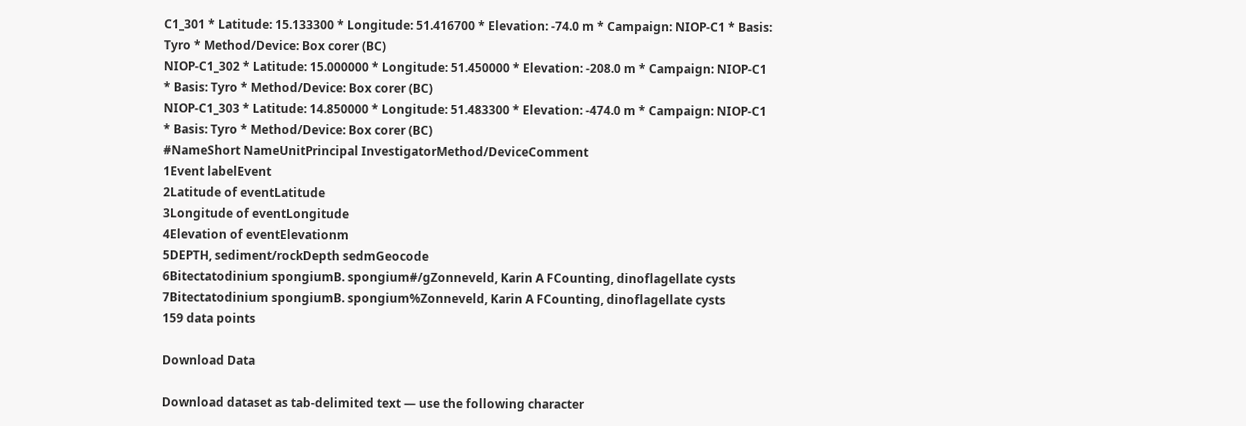C1_301 * Latitude: 15.133300 * Longitude: 51.416700 * Elevation: -74.0 m * Campaign: NIOP-C1 * Basis: Tyro * Method/Device: Box corer (BC)
NIOP-C1_302 * Latitude: 15.000000 * Longitude: 51.450000 * Elevation: -208.0 m * Campaign: NIOP-C1 * Basis: Tyro * Method/Device: Box corer (BC)
NIOP-C1_303 * Latitude: 14.850000 * Longitude: 51.483300 * Elevation: -474.0 m * Campaign: NIOP-C1 * Basis: Tyro * Method/Device: Box corer (BC)
#NameShort NameUnitPrincipal InvestigatorMethod/DeviceComment
1Event labelEvent
2Latitude of eventLatitude
3Longitude of eventLongitude
4Elevation of eventElevationm
5DEPTH, sediment/rockDepth sedmGeocode
6Bitectatodinium spongiumB. spongium#/gZonneveld, Karin A FCounting, dinoflagellate cysts
7Bitectatodinium spongiumB. spongium%Zonneveld, Karin A FCounting, dinoflagellate cysts
159 data points

Download Data

Download dataset as tab-delimited text — use the following character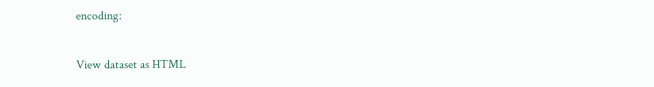encoding:

View dataset as HTML